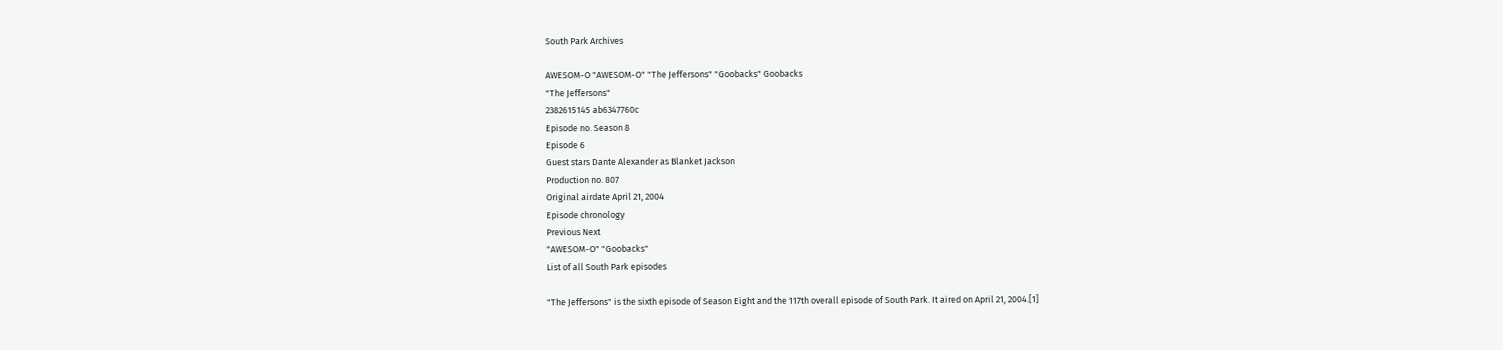South Park Archives

AWESOM-O "AWESOM-O" "The Jeffersons" "Goobacks" Goobacks
"The Jeffersons"
2382615145 ab6347760c
Episode no. Season 8
Episode 6
Guest stars Dante Alexander as Blanket Jackson
Production no. 807
Original airdate April 21, 2004
Episode chronology
Previous Next
"AWESOM-O" "Goobacks"
List of all South Park episodes

"The Jeffersons" is the sixth episode of Season Eight and the 117th overall episode of South Park. It aired on April 21, 2004.[1]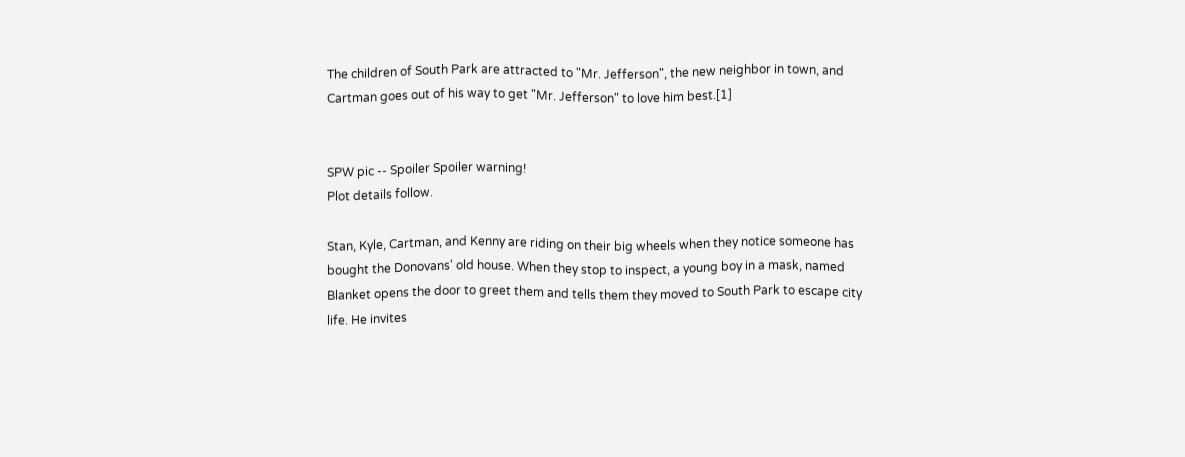The children of South Park are attracted to "Mr. Jefferson", the new neighbor in town, and Cartman goes out of his way to get "Mr. Jefferson" to love him best.[1]


SPW pic -- Spoiler Spoiler warning!
Plot details follow.

Stan, Kyle, Cartman, and Kenny are riding on their big wheels when they notice someone has bought the Donovans' old house. When they stop to inspect, a young boy in a mask, named Blanket opens the door to greet them and tells them they moved to South Park to escape city life. He invites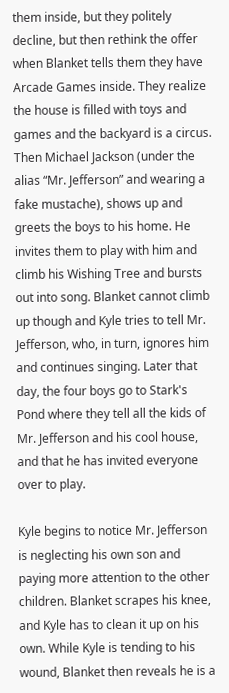them inside, but they politely decline, but then rethink the offer when Blanket tells them they have Arcade Games inside. They realize the house is filled with toys and games and the backyard is a circus. Then Michael Jackson (under the alias “Mr. Jefferson” and wearing a fake mustache), shows up and greets the boys to his home. He invites them to play with him and climb his Wishing Tree and bursts out into song. Blanket cannot climb up though and Kyle tries to tell Mr. Jefferson, who, in turn, ignores him and continues singing. Later that day, the four boys go to Stark's Pond where they tell all the kids of Mr. Jefferson and his cool house, and that he has invited everyone over to play.

Kyle begins to notice Mr. Jefferson is neglecting his own son and paying more attention to the other children. Blanket scrapes his knee, and Kyle has to clean it up on his own. While Kyle is tending to his wound, Blanket then reveals he is a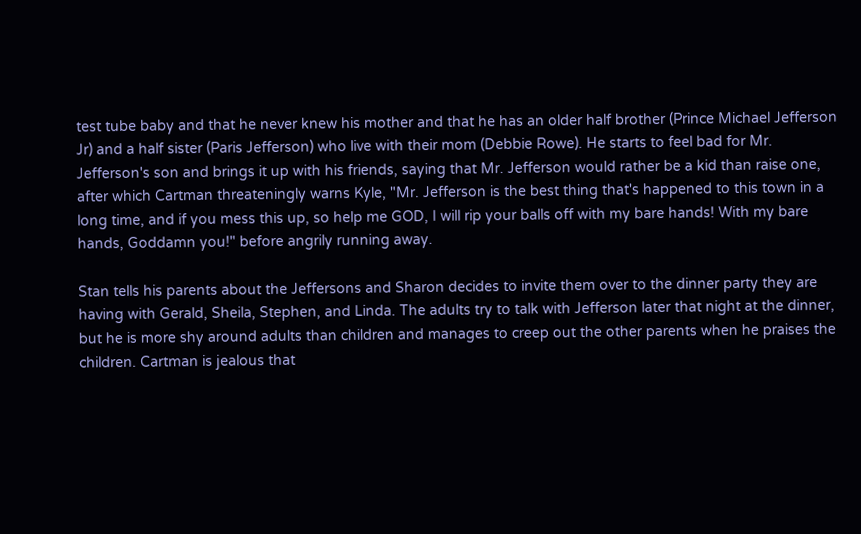test tube baby and that he never knew his mother and that he has an older half brother (Prince Michael Jefferson Jr) and a half sister (Paris Jefferson) who live with their mom (Debbie Rowe). He starts to feel bad for Mr. Jefferson's son and brings it up with his friends, saying that Mr. Jefferson would rather be a kid than raise one, after which Cartman threateningly warns Kyle, "Mr. Jefferson is the best thing that's happened to this town in a long time, and if you mess this up, so help me GOD, I will rip your balls off with my bare hands! With my bare hands, Goddamn you!" before angrily running away.

Stan tells his parents about the Jeffersons and Sharon decides to invite them over to the dinner party they are having with Gerald, Sheila, Stephen, and Linda. The adults try to talk with Jefferson later that night at the dinner, but he is more shy around adults than children and manages to creep out the other parents when he praises the children. Cartman is jealous that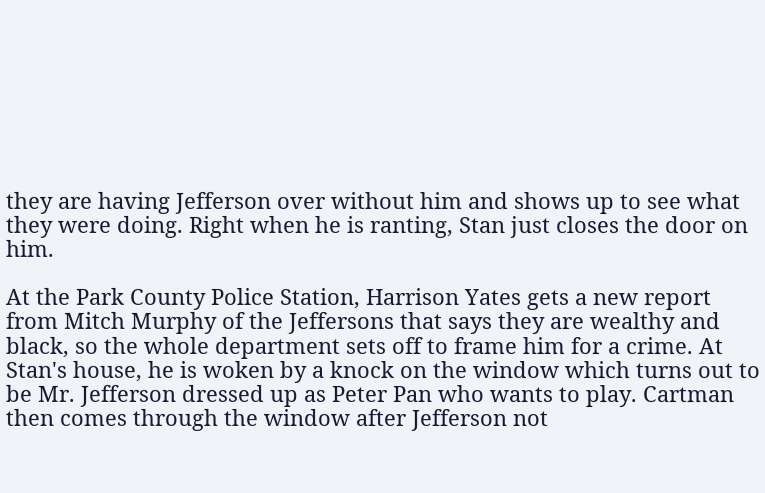they are having Jefferson over without him and shows up to see what they were doing. Right when he is ranting, Stan just closes the door on him.

At the Park County Police Station, Harrison Yates gets a new report from Mitch Murphy of the Jeffersons that says they are wealthy and black, so the whole department sets off to frame him for a crime. At Stan's house, he is woken by a knock on the window which turns out to be Mr. Jefferson dressed up as Peter Pan who wants to play. Cartman then comes through the window after Jefferson not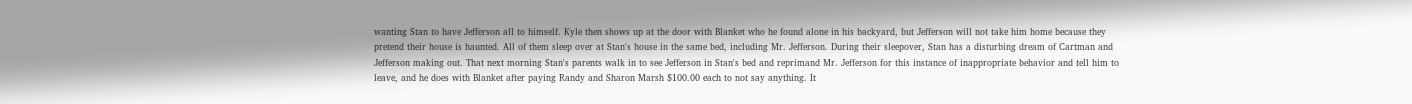wanting Stan to have Jefferson all to himself. Kyle then shows up at the door with Blanket who he found alone in his backyard, but Jefferson will not take him home because they pretend their house is haunted. All of them sleep over at Stan's house in the same bed, including Mr. Jefferson. During their sleepover, Stan has a disturbing dream of Cartman and Jefferson making out. That next morning Stan's parents walk in to see Jefferson in Stan's bed and reprimand Mr. Jefferson for this instance of inappropriate behavior and tell him to leave, and he does with Blanket after paying Randy and Sharon Marsh $100.00 each to not say anything. It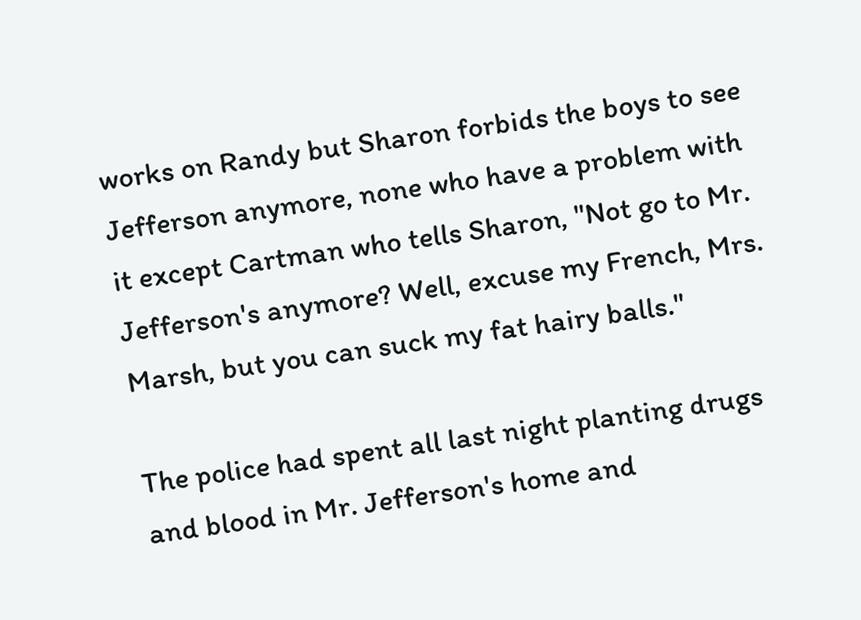works on Randy but Sharon forbids the boys to see Jefferson anymore, none who have a problem with it except Cartman who tells Sharon, "Not go to Mr. Jefferson's anymore? Well, excuse my French, Mrs. Marsh, but you can suck my fat hairy balls."

The police had spent all last night planting drugs and blood in Mr. Jefferson's home and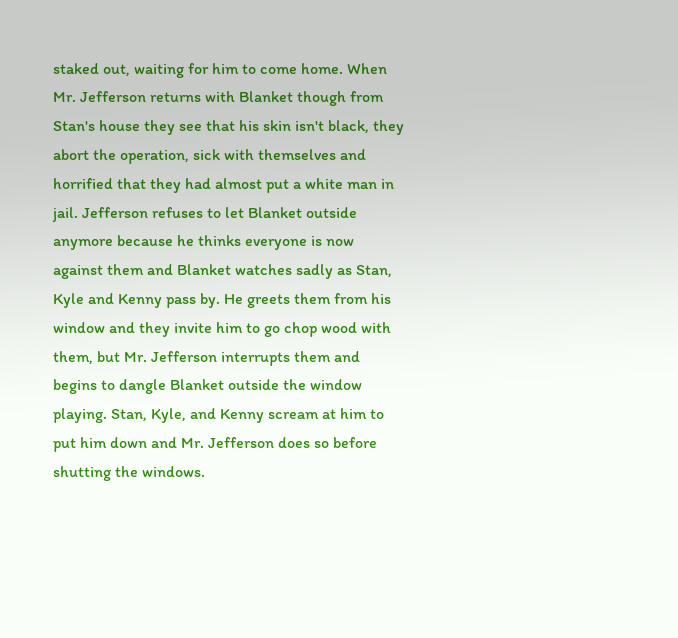staked out, waiting for him to come home. When Mr. Jefferson returns with Blanket though from Stan's house they see that his skin isn't black, they abort the operation, sick with themselves and horrified that they had almost put a white man in jail. Jefferson refuses to let Blanket outside anymore because he thinks everyone is now against them and Blanket watches sadly as Stan, Kyle and Kenny pass by. He greets them from his window and they invite him to go chop wood with them, but Mr. Jefferson interrupts them and begins to dangle Blanket outside the window playing. Stan, Kyle, and Kenny scream at him to put him down and Mr. Jefferson does so before shutting the windows.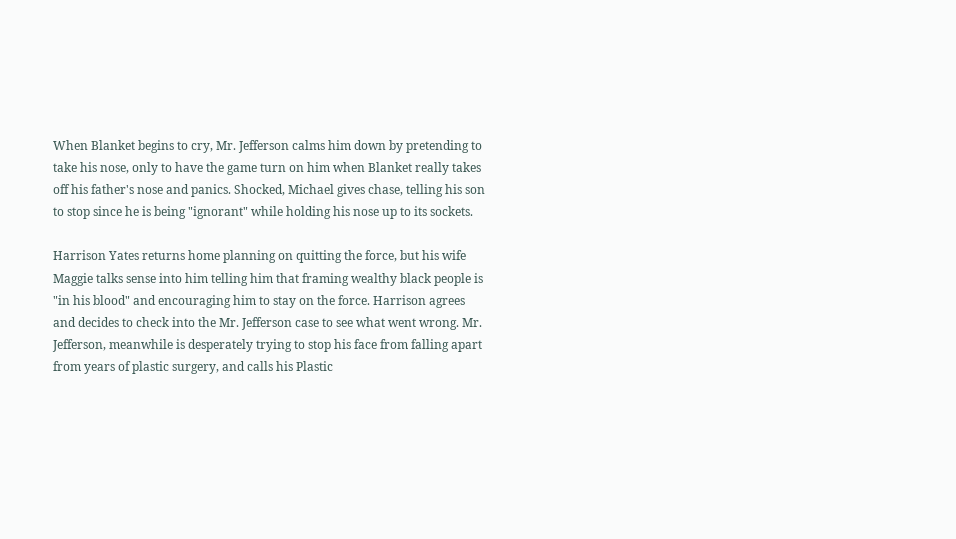When Blanket begins to cry, Mr. Jefferson calms him down by pretending to take his nose, only to have the game turn on him when Blanket really takes off his father's nose and panics. Shocked, Michael gives chase, telling his son to stop since he is being "ignorant" while holding his nose up to its sockets.

Harrison Yates returns home planning on quitting the force, but his wife Maggie talks sense into him telling him that framing wealthy black people is "in his blood" and encouraging him to stay on the force. Harrison agrees and decides to check into the Mr. Jefferson case to see what went wrong. Mr. Jefferson, meanwhile is desperately trying to stop his face from falling apart from years of plastic surgery, and calls his Plastic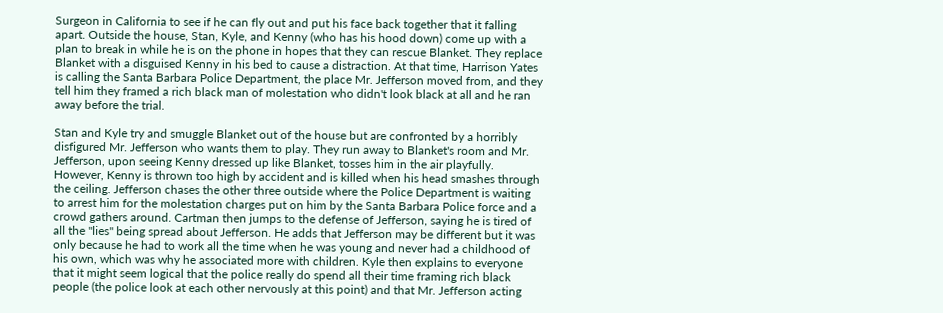Surgeon in California to see if he can fly out and put his face back together that it falling apart. Outside the house, Stan, Kyle, and Kenny (who has his hood down) come up with a plan to break in while he is on the phone in hopes that they can rescue Blanket. They replace Blanket with a disguised Kenny in his bed to cause a distraction. At that time, Harrison Yates is calling the Santa Barbara Police Department, the place Mr. Jefferson moved from, and they tell him they framed a rich black man of molestation who didn't look black at all and he ran away before the trial.

Stan and Kyle try and smuggle Blanket out of the house but are confronted by a horribly disfigured Mr. Jefferson who wants them to play. They run away to Blanket's room and Mr. Jefferson, upon seeing Kenny dressed up like Blanket, tosses him in the air playfully. However, Kenny is thrown too high by accident and is killed when his head smashes through the ceiling. Jefferson chases the other three outside where the Police Department is waiting to arrest him for the molestation charges put on him by the Santa Barbara Police force and a crowd gathers around. Cartman then jumps to the defense of Jefferson, saying he is tired of all the "lies" being spread about Jefferson. He adds that Jefferson may be different but it was only because he had to work all the time when he was young and never had a childhood of his own, which was why he associated more with children. Kyle then explains to everyone that it might seem logical that the police really do spend all their time framing rich black people (the police look at each other nervously at this point) and that Mr. Jefferson acting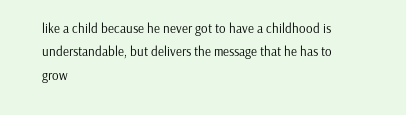like a child because he never got to have a childhood is understandable, but delivers the message that he has to grow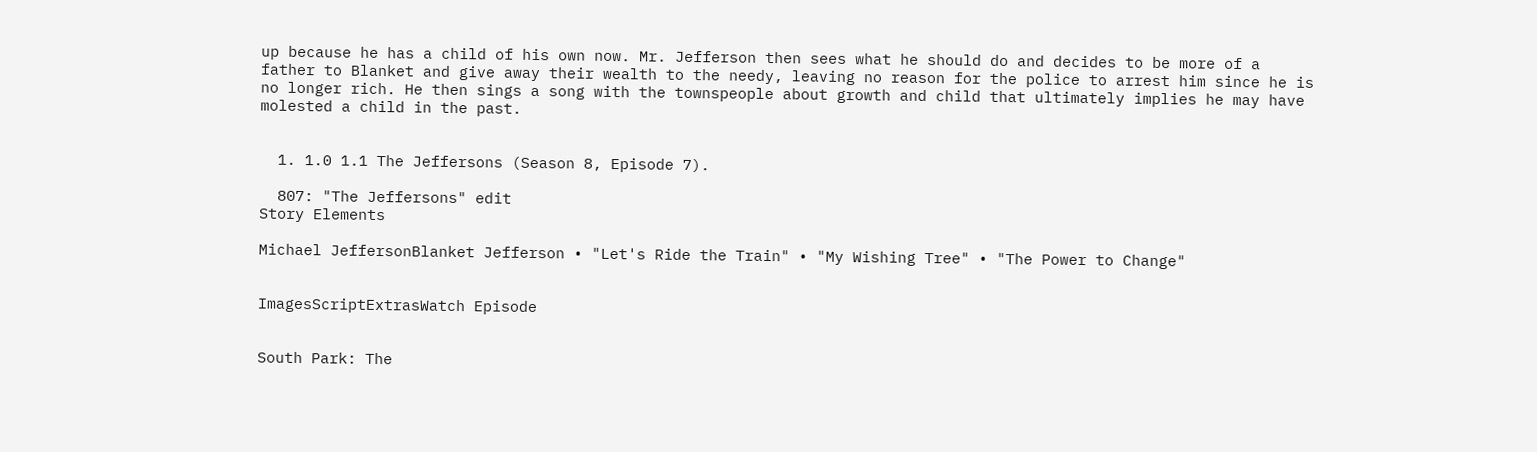up because he has a child of his own now. Mr. Jefferson then sees what he should do and decides to be more of a father to Blanket and give away their wealth to the needy, leaving no reason for the police to arrest him since he is no longer rich. He then sings a song with the townspeople about growth and child that ultimately implies he may have molested a child in the past.


  1. 1.0 1.1 The Jeffersons (Season 8, Episode 7).

  807: "The Jeffersons" edit
Story Elements

Michael JeffersonBlanket Jefferson • "Let's Ride the Train" • "My Wishing Tree" • "The Power to Change"


ImagesScriptExtrasWatch Episode


South Park: The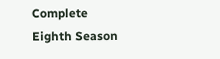Complete Eighth Season